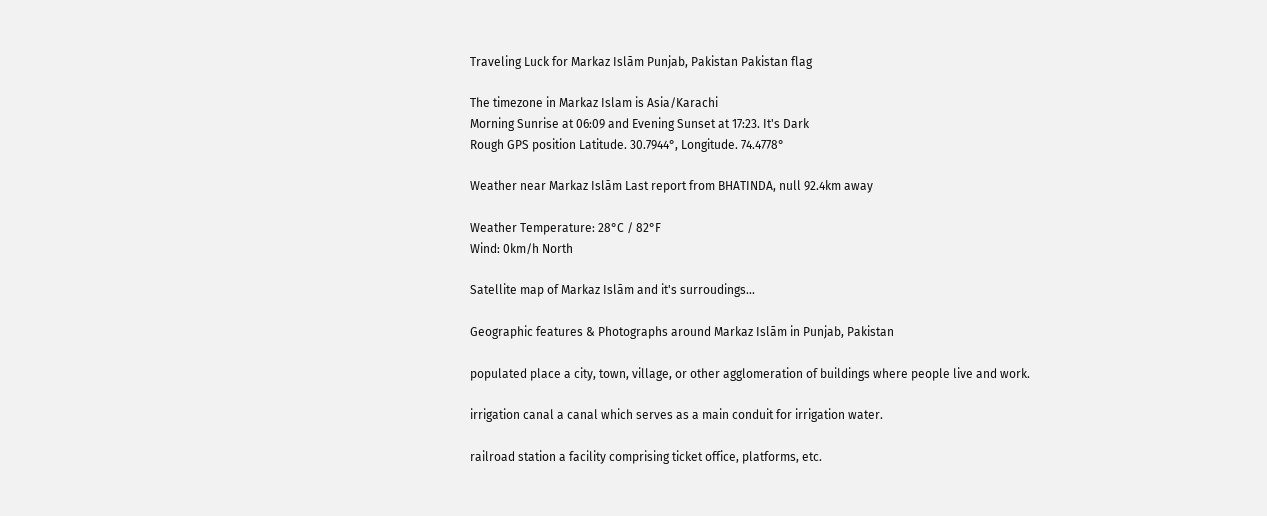Traveling Luck for Markaz Islām Punjab, Pakistan Pakistan flag

The timezone in Markaz Islam is Asia/Karachi
Morning Sunrise at 06:09 and Evening Sunset at 17:23. It's Dark
Rough GPS position Latitude. 30.7944°, Longitude. 74.4778°

Weather near Markaz Islām Last report from BHATINDA, null 92.4km away

Weather Temperature: 28°C / 82°F
Wind: 0km/h North

Satellite map of Markaz Islām and it's surroudings...

Geographic features & Photographs around Markaz Islām in Punjab, Pakistan

populated place a city, town, village, or other agglomeration of buildings where people live and work.

irrigation canal a canal which serves as a main conduit for irrigation water.

railroad station a facility comprising ticket office, platforms, etc.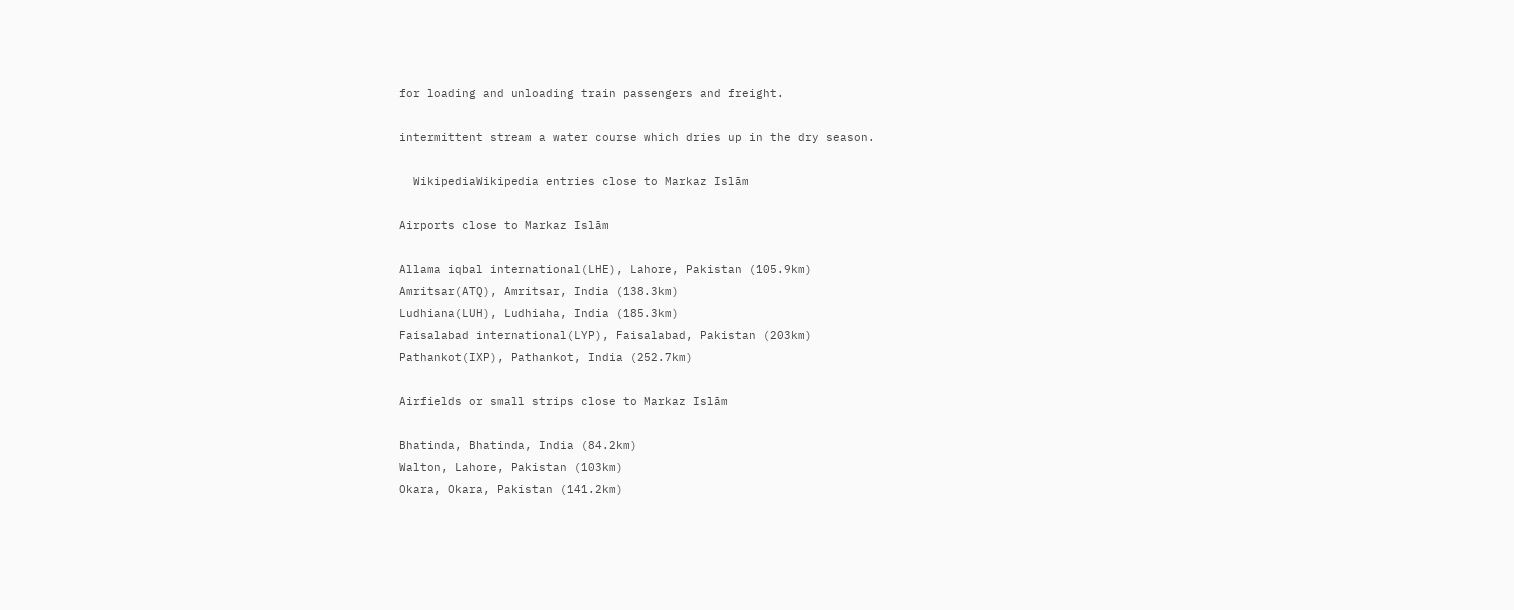for loading and unloading train passengers and freight.

intermittent stream a water course which dries up in the dry season.

  WikipediaWikipedia entries close to Markaz Islām

Airports close to Markaz Islām

Allama iqbal international(LHE), Lahore, Pakistan (105.9km)
Amritsar(ATQ), Amritsar, India (138.3km)
Ludhiana(LUH), Ludhiaha, India (185.3km)
Faisalabad international(LYP), Faisalabad, Pakistan (203km)
Pathankot(IXP), Pathankot, India (252.7km)

Airfields or small strips close to Markaz Islām

Bhatinda, Bhatinda, India (84.2km)
Walton, Lahore, Pakistan (103km)
Okara, Okara, Pakistan (141.2km)